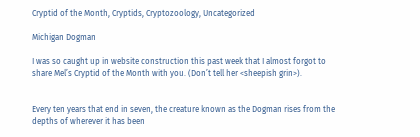Cryptid of the Month, Cryptids, Cryptozoology, Uncategorized

Michigan Dogman

I was so caught up in website construction this past week that I almost forgot to share Mel’s Cryptid of the Month with you. (Don’t tell her <sheepish grin>).


Every ten years that end in seven, the creature known as the Dogman rises from the depths of wherever it has been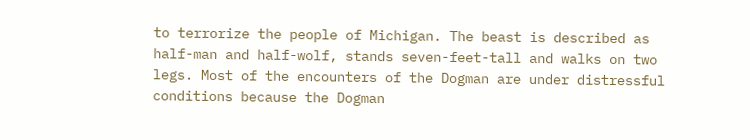to terrorize the people of Michigan. The beast is described as half-man and half-wolf, stands seven-feet-tall and walks on two legs. Most of the encounters of the Dogman are under distressful conditions because the Dogman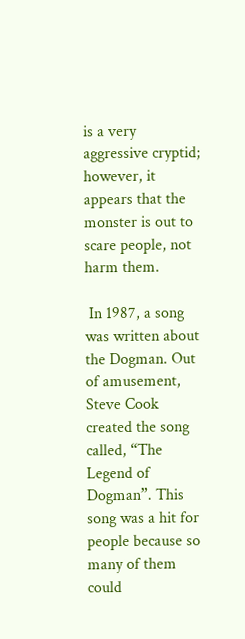is a very aggressive cryptid; however, it appears that the monster is out to scare people, not harm them.

 In 1987, a song was written about the Dogman. Out of amusement, Steve Cook created the song called, “The Legend of Dogman”. This song was a hit for people because so many of them could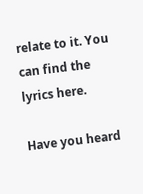relate to it. You can find the lyrics here.

Have you heard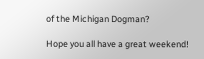of the Michigan Dogman?

Hope you all have a great weekend!